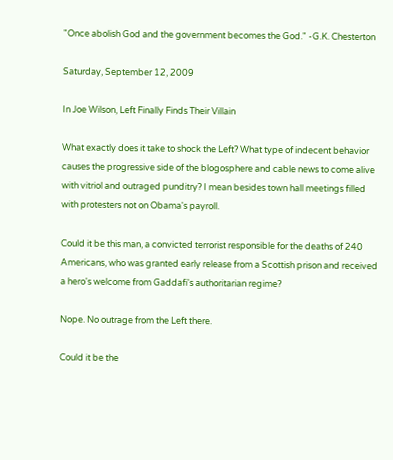"Once abolish God and the government becomes the God." -G.K. Chesterton

Saturday, September 12, 2009

In Joe Wilson, Left Finally Finds Their Villain

What exactly does it take to shock the Left? What type of indecent behavior causes the progressive side of the blogosphere and cable news to come alive with vitriol and outraged punditry? I mean besides town hall meetings filled with protesters not on Obama's payroll.

Could it be this man, a convicted terrorist responsible for the deaths of 240 Americans, who was granted early release from a Scottish prison and received a hero's welcome from Gaddafi's authoritarian regime?

Nope. No outrage from the Left there.

Could it be the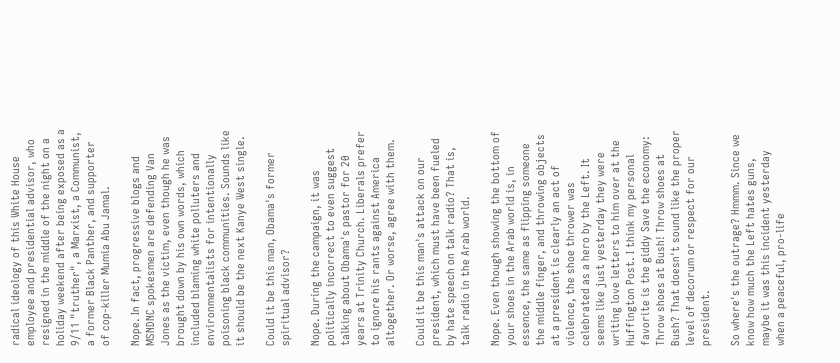radical ideology of this White House employee and presidential advisor, who resigned in the middle of the night on a holiday weekend after being exposed as a 9/11 "truther", a Marxist, a Communist, a former Black Panther, and supporter of cop-killer Mumia Abu Jamal.

Nope. In fact, progressive blogs and MSNDNC spokesmen are defending Van Jones as the victim, even though he was brought down by his own words, which included blaming white polluters and environmentalists for intentionally poisoning black communities. Sounds like it should be the next Kanye West single.

Could it be this man, Obama's former spiritual advisor?

Nope. During the campaign, it was politically incorrect to even suggest talking about Obama's pastor for 20 years at Trinity Church. Liberals prefer to ignore his rants against America altogether. Or worse, agree with them.

Could it be this man's attack on our president, which must have been fueled by hate speech on talk radio? That is, talk radio in the Arab world.

Nope. Even though showing the bottom of your shoes in the Arab world is, in essence, the same as flipping someone the middle finger, and throwing objects at a president is clearly an act of violence, the shoe thrower was celebrated as a hero by the Left. It seems like just yesterday they were writing love letters to him over at the Huffington Post. I think my personal favorite is the giddy Save the economy: Throw shoes at Bush! Throw shoes at Bush? That doesn't sound like the proper level of decorum or respect for our president.

So where's the outrage? Hmmm. Since we know how much the Left hates guns, maybe it was this incident yesterday when a peaceful, pro-life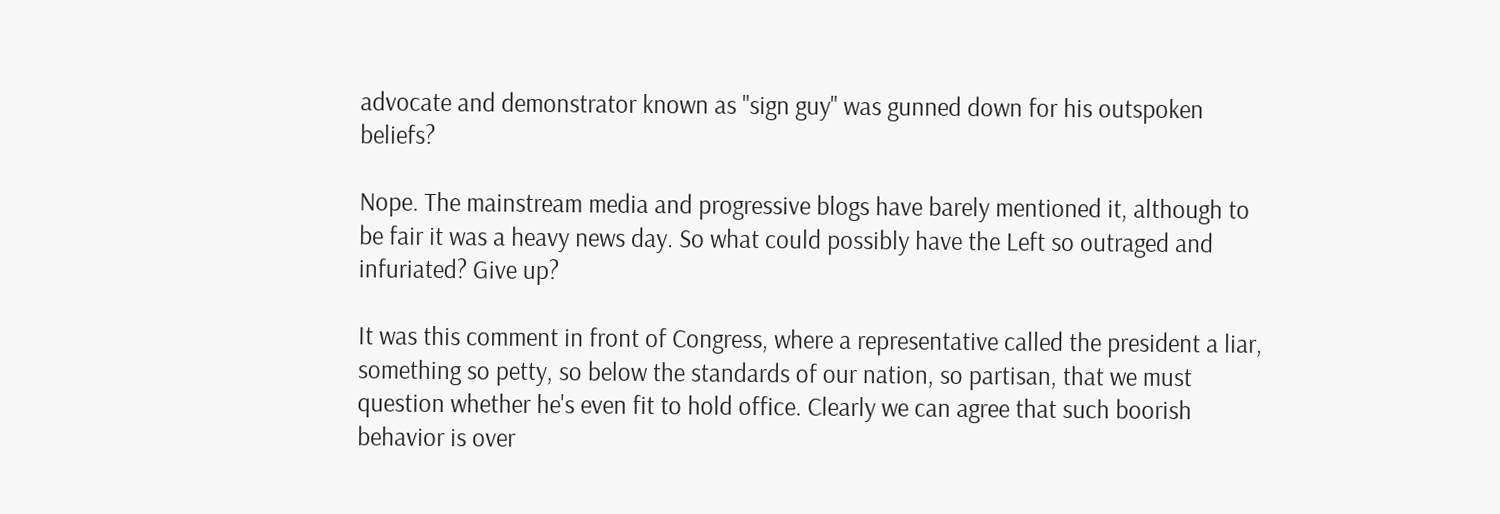advocate and demonstrator known as "sign guy" was gunned down for his outspoken beliefs?

Nope. The mainstream media and progressive blogs have barely mentioned it, although to be fair it was a heavy news day. So what could possibly have the Left so outraged and infuriated? Give up?

It was this comment in front of Congress, where a representative called the president a liar, something so petty, so below the standards of our nation, so partisan, that we must question whether he's even fit to hold office. Clearly we can agree that such boorish behavior is over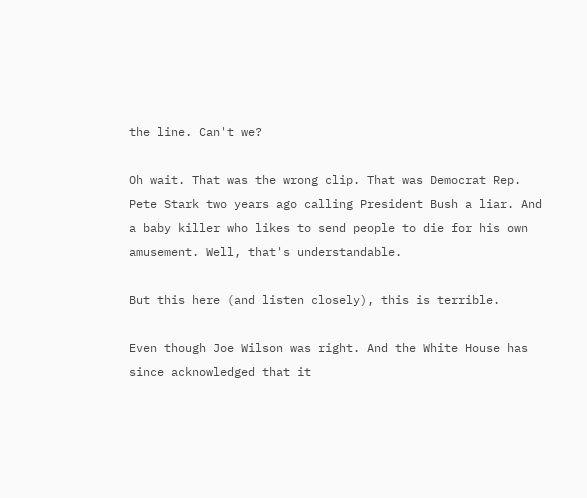the line. Can't we?

Oh wait. That was the wrong clip. That was Democrat Rep. Pete Stark two years ago calling President Bush a liar. And a baby killer who likes to send people to die for his own amusement. Well, that's understandable.

But this here (and listen closely), this is terrible.

Even though Joe Wilson was right. And the White House has since acknowledged that it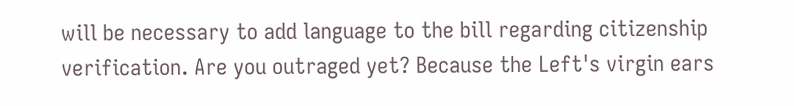will be necessary to add language to the bill regarding citizenship verification. Are you outraged yet? Because the Left's virgin ears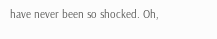have never been so shocked. Oh,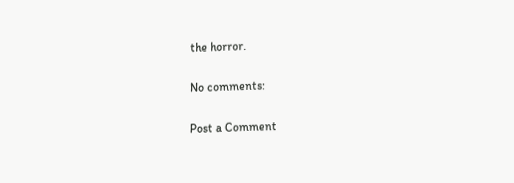the horror.

No comments:

Post a Comment